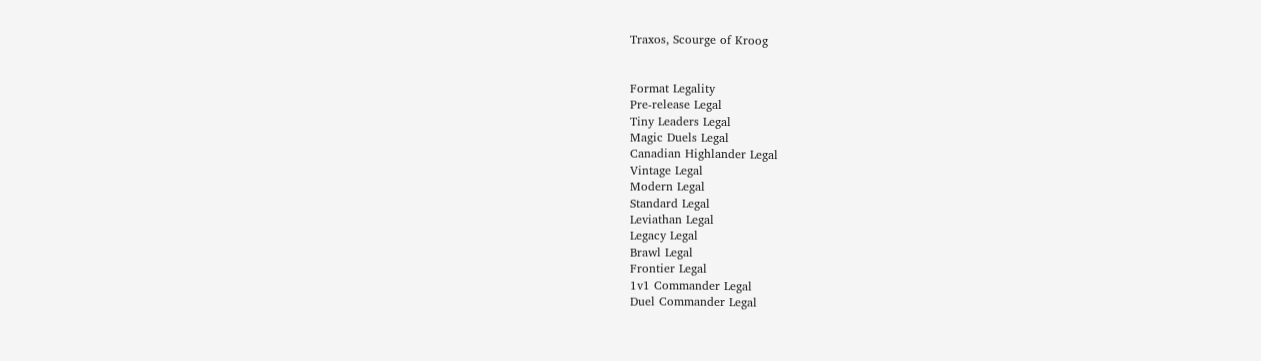Traxos, Scourge of Kroog


Format Legality
Pre-release Legal
Tiny Leaders Legal
Magic Duels Legal
Canadian Highlander Legal
Vintage Legal
Modern Legal
Standard Legal
Leviathan Legal
Legacy Legal
Brawl Legal
Frontier Legal
1v1 Commander Legal
Duel Commander Legal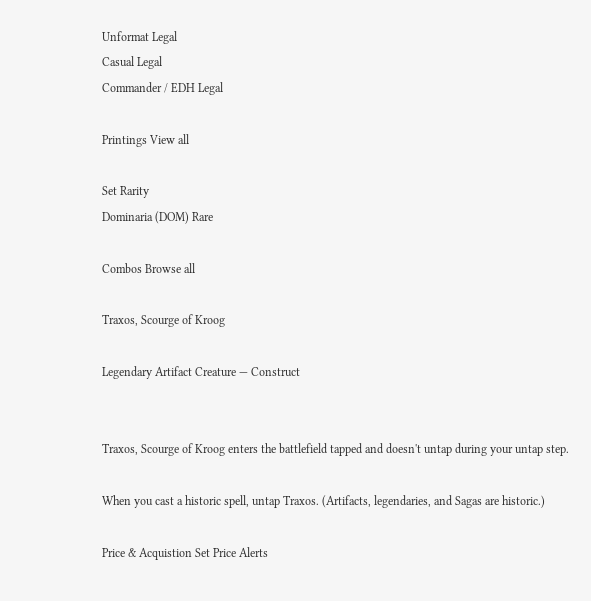Unformat Legal
Casual Legal
Commander / EDH Legal

Printings View all

Set Rarity
Dominaria (DOM) Rare

Combos Browse all

Traxos, Scourge of Kroog

Legendary Artifact Creature — Construct


Traxos, Scourge of Kroog enters the battlefield tapped and doesn't untap during your untap step.

When you cast a historic spell, untap Traxos. (Artifacts, legendaries, and Sagas are historic.)

Price & Acquistion Set Price Alerts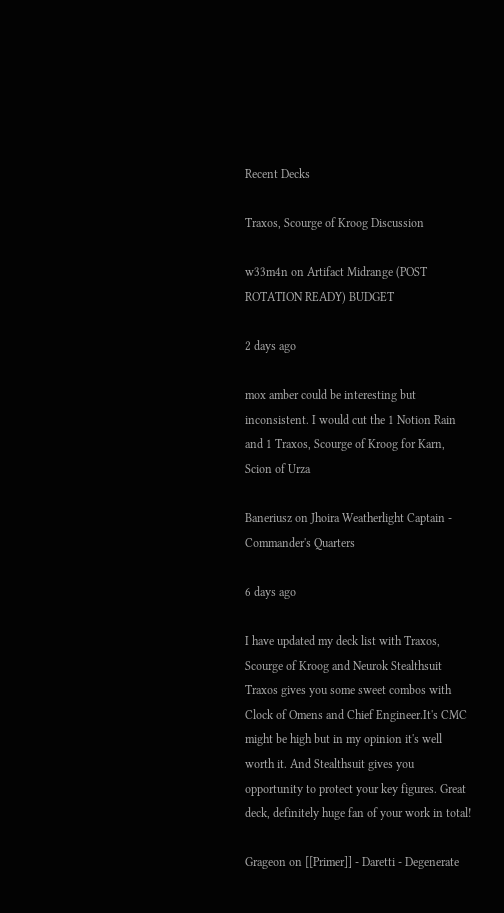Recent Decks

Traxos, Scourge of Kroog Discussion

w33m4n on Artifact Midrange (POST ROTATION READY) BUDGET

2 days ago

mox amber could be interesting but inconsistent. I would cut the 1 Notion Rain and 1 Traxos, Scourge of Kroog for Karn, Scion of Urza

Baneriusz on Jhoira Weatherlight Captain - Commander's Quarters

6 days ago

I have updated my deck list with Traxos, Scourge of Kroog and Neurok Stealthsuit Traxos gives you some sweet combos with Clock of Omens and Chief Engineer.It's CMC might be high but in my opinion it's well worth it. And Stealthsuit gives you opportunity to protect your key figures. Great deck, definitely huge fan of your work in total!

Grageon on [[Primer]] - Daretti - Degenerate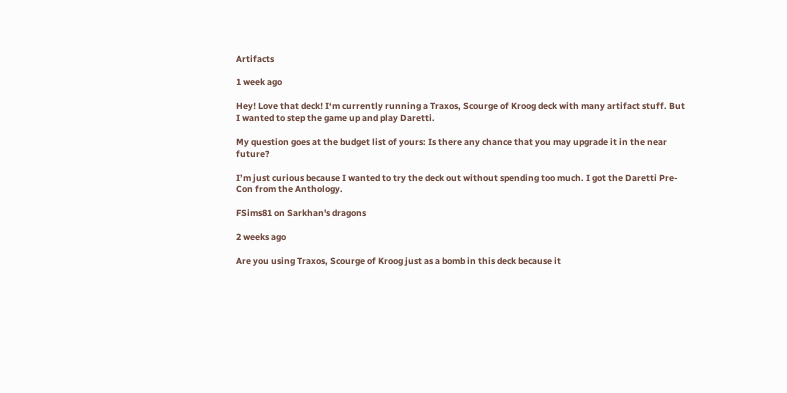Artifacts

1 week ago

Hey! Love that deck! I‘m currently running a Traxos, Scourge of Kroog deck with many artifact stuff. But I wanted to step the game up and play Daretti.

My question goes at the budget list of yours: Is there any chance that you may upgrade it in the near future?

I’m just curious because I wanted to try the deck out without spending too much. I got the Daretti Pre-Con from the Anthology.

FSims81 on Sarkhan's dragons

2 weeks ago

Are you using Traxos, Scourge of Kroog just as a bomb in this deck because it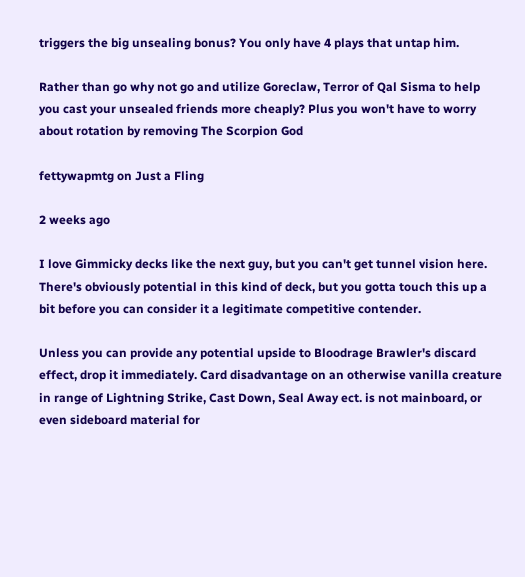triggers the big unsealing bonus? You only have 4 plays that untap him.

Rather than go why not go and utilize Goreclaw, Terror of Qal Sisma to help you cast your unsealed friends more cheaply? Plus you won't have to worry about rotation by removing The Scorpion God

fettywapmtg on Just a Fling

2 weeks ago

I love Gimmicky decks like the next guy, but you can't get tunnel vision here. There's obviously potential in this kind of deck, but you gotta touch this up a bit before you can consider it a legitimate competitive contender.

Unless you can provide any potential upside to Bloodrage Brawler's discard effect, drop it immediately. Card disadvantage on an otherwise vanilla creature in range of Lightning Strike, Cast Down, Seal Away ect. is not mainboard, or even sideboard material for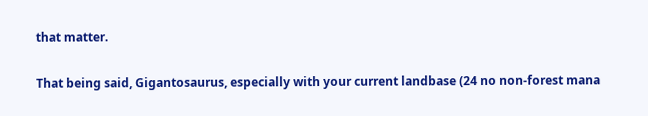that matter.

That being said, Gigantosaurus, especially with your current landbase (24 no non-forest mana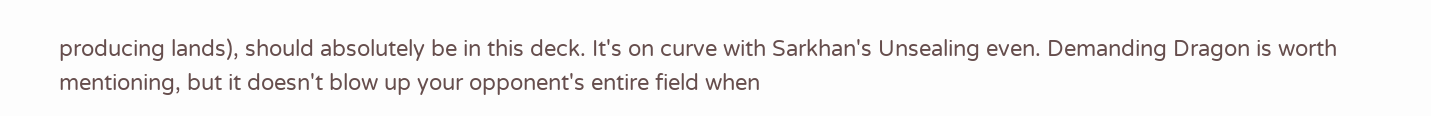producing lands), should absolutely be in this deck. It's on curve with Sarkhan's Unsealing even. Demanding Dragon is worth mentioning, but it doesn't blow up your opponent's entire field when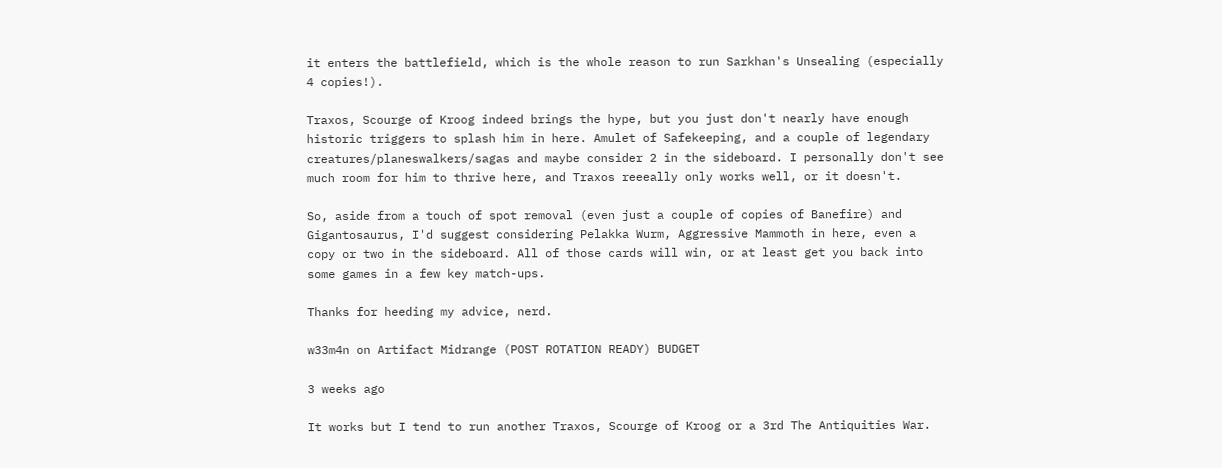it enters the battlefield, which is the whole reason to run Sarkhan's Unsealing (especially 4 copies!).

Traxos, Scourge of Kroog indeed brings the hype, but you just don't nearly have enough historic triggers to splash him in here. Amulet of Safekeeping, and a couple of legendary creatures/planeswalkers/sagas and maybe consider 2 in the sideboard. I personally don't see much room for him to thrive here, and Traxos reeeally only works well, or it doesn't.

So, aside from a touch of spot removal (even just a couple of copies of Banefire) and Gigantosaurus, I'd suggest considering Pelakka Wurm, Aggressive Mammoth in here, even a copy or two in the sideboard. All of those cards will win, or at least get you back into some games in a few key match-ups.

Thanks for heeding my advice, nerd.

w33m4n on Artifact Midrange (POST ROTATION READY) BUDGET

3 weeks ago

It works but I tend to run another Traxos, Scourge of Kroog or a 3rd The Antiquities War.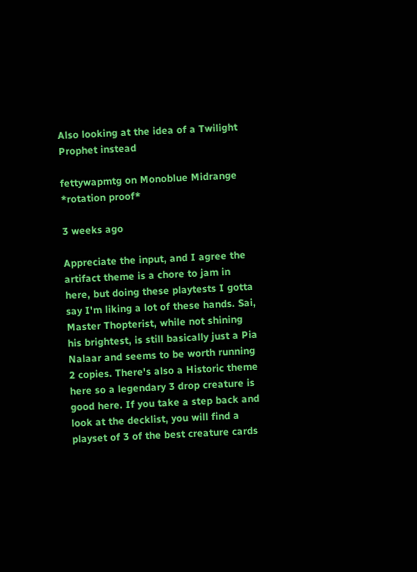Also looking at the idea of a Twilight Prophet instead

fettywapmtg on Monoblue Midrange *rotation proof*

3 weeks ago

Appreciate the input, and I agree the artifact theme is a chore to jam in here, but doing these playtests I gotta say I'm liking a lot of these hands. Sai, Master Thopterist, while not shining his brightest, is still basically just a Pia Nalaar and seems to be worth running 2 copies. There's also a Historic theme here so a legendary 3 drop creature is good here. If you take a step back and look at the decklist, you will find a playset of 3 of the best creature cards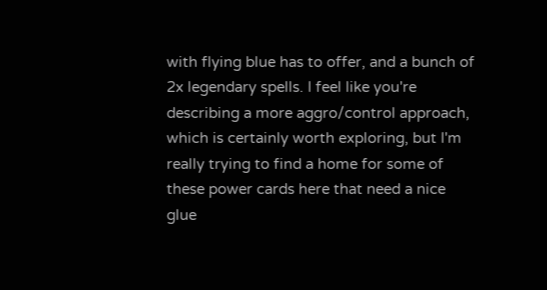with flying blue has to offer, and a bunch of 2x legendary spells. I feel like you're describing a more aggro/control approach, which is certainly worth exploring, but I'm really trying to find a home for some of these power cards here that need a nice glue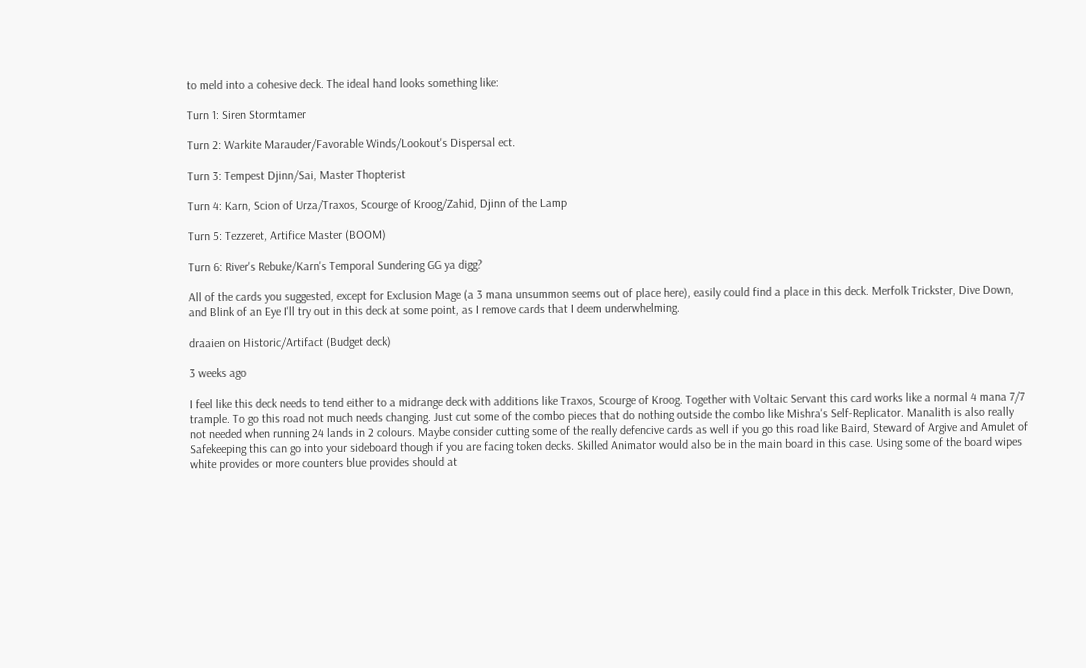to meld into a cohesive deck. The ideal hand looks something like:

Turn 1: Siren Stormtamer

Turn 2: Warkite Marauder/Favorable Winds/Lookout's Dispersal ect.

Turn 3: Tempest Djinn/Sai, Master Thopterist

Turn 4: Karn, Scion of Urza/Traxos, Scourge of Kroog/Zahid, Djinn of the Lamp

Turn 5: Tezzeret, Artifice Master (BOOM)

Turn 6: River's Rebuke/Karn's Temporal Sundering GG ya digg?

All of the cards you suggested, except for Exclusion Mage (a 3 mana unsummon seems out of place here), easily could find a place in this deck. Merfolk Trickster, Dive Down, and Blink of an Eye I'll try out in this deck at some point, as I remove cards that I deem underwhelming.

draaien on Historic/Artifact (Budget deck)

3 weeks ago

I feel like this deck needs to tend either to a midrange deck with additions like Traxos, Scourge of Kroog. Together with Voltaic Servant this card works like a normal 4 mana 7/7 trample. To go this road not much needs changing. Just cut some of the combo pieces that do nothing outside the combo like Mishra's Self-Replicator. Manalith is also really not needed when running 24 lands in 2 colours. Maybe consider cutting some of the really defencive cards as well if you go this road like Baird, Steward of Argive and Amulet of Safekeeping this can go into your sideboard though if you are facing token decks. Skilled Animator would also be in the main board in this case. Using some of the board wipes white provides or more counters blue provides should at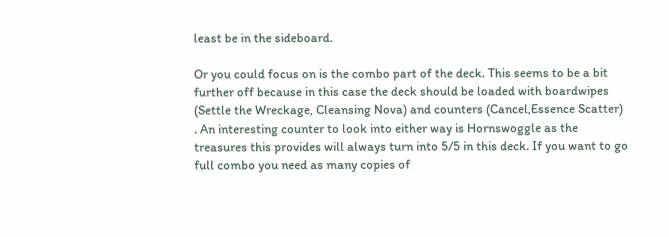least be in the sideboard.

Or you could focus on is the combo part of the deck. This seems to be a bit further off because in this case the deck should be loaded with boardwipes (Settle the Wreckage, Cleansing Nova) and counters (Cancel,Essence Scatter) . An interesting counter to look into either way is Hornswoggle as the treasures this provides will always turn into 5/5 in this deck. If you want to go full combo you need as many copies of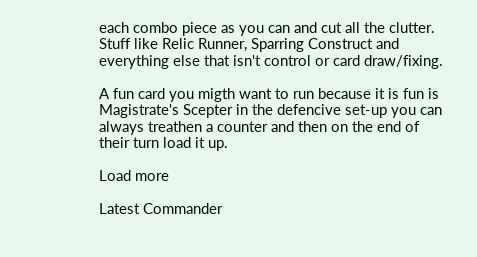each combo piece as you can and cut all the clutter. Stuff like Relic Runner, Sparring Construct and everything else that isn't control or card draw/fixing.

A fun card you migth want to run because it is fun is Magistrate's Scepter in the defencive set-up you can always treathen a counter and then on the end of their turn load it up.

Load more

Latest Commander